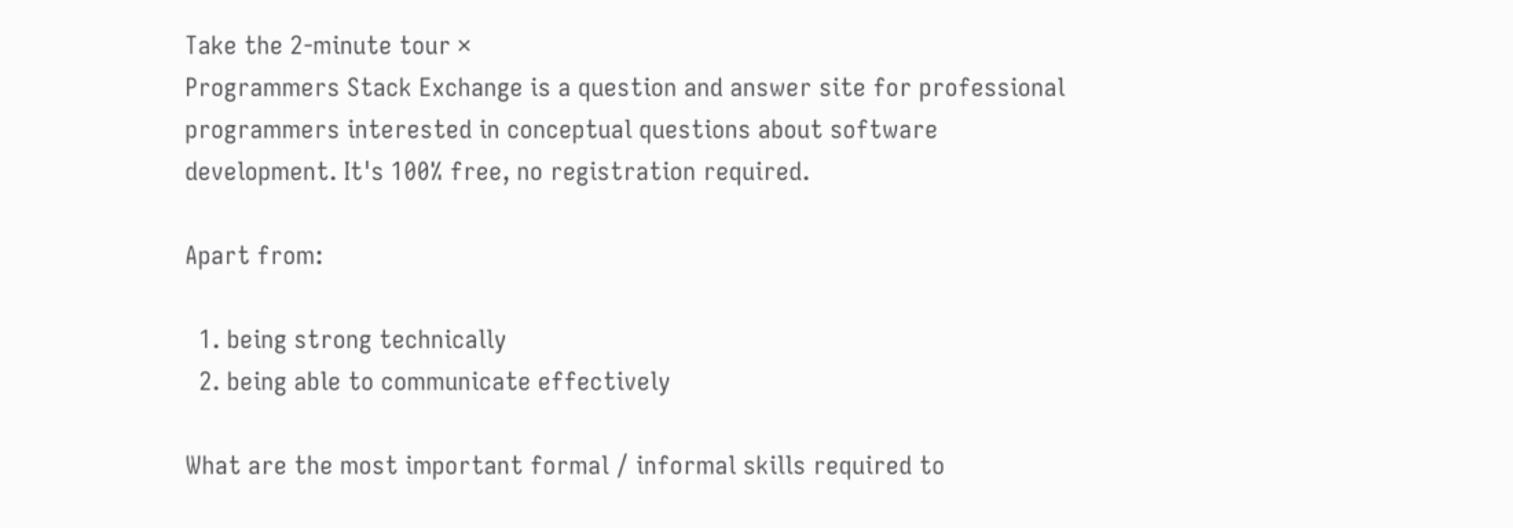Take the 2-minute tour ×
Programmers Stack Exchange is a question and answer site for professional programmers interested in conceptual questions about software development. It's 100% free, no registration required.

Apart from:

  1. being strong technically
  2. being able to communicate effectively

What are the most important formal / informal skills required to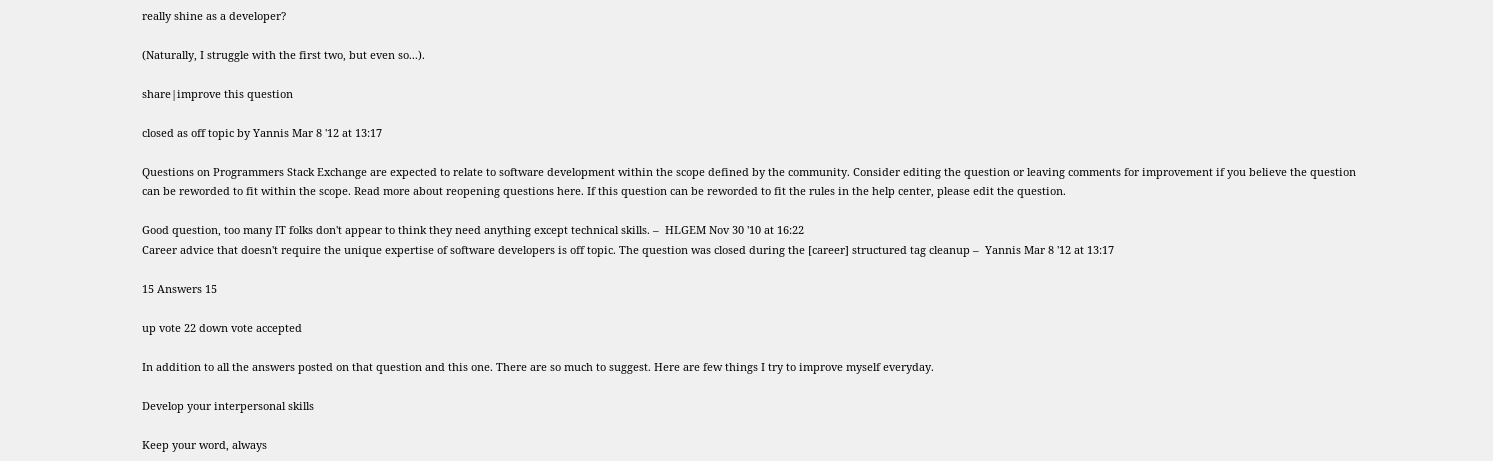really shine as a developer?

(Naturally, I struggle with the first two, but even so...).

share|improve this question

closed as off topic by Yannis Mar 8 '12 at 13:17

Questions on Programmers Stack Exchange are expected to relate to software development within the scope defined by the community. Consider editing the question or leaving comments for improvement if you believe the question can be reworded to fit within the scope. Read more about reopening questions here. If this question can be reworded to fit the rules in the help center, please edit the question.

Good question, too many IT folks don't appear to think they need anything except technical skills. –  HLGEM Nov 30 '10 at 16:22
Career advice that doesn't require the unique expertise of software developers is off topic. The question was closed during the [career] structured tag cleanup –  Yannis Mar 8 '12 at 13:17

15 Answers 15

up vote 22 down vote accepted

In addition to all the answers posted on that question and this one. There are so much to suggest. Here are few things I try to improve myself everyday.

Develop your interpersonal skills

Keep your word, always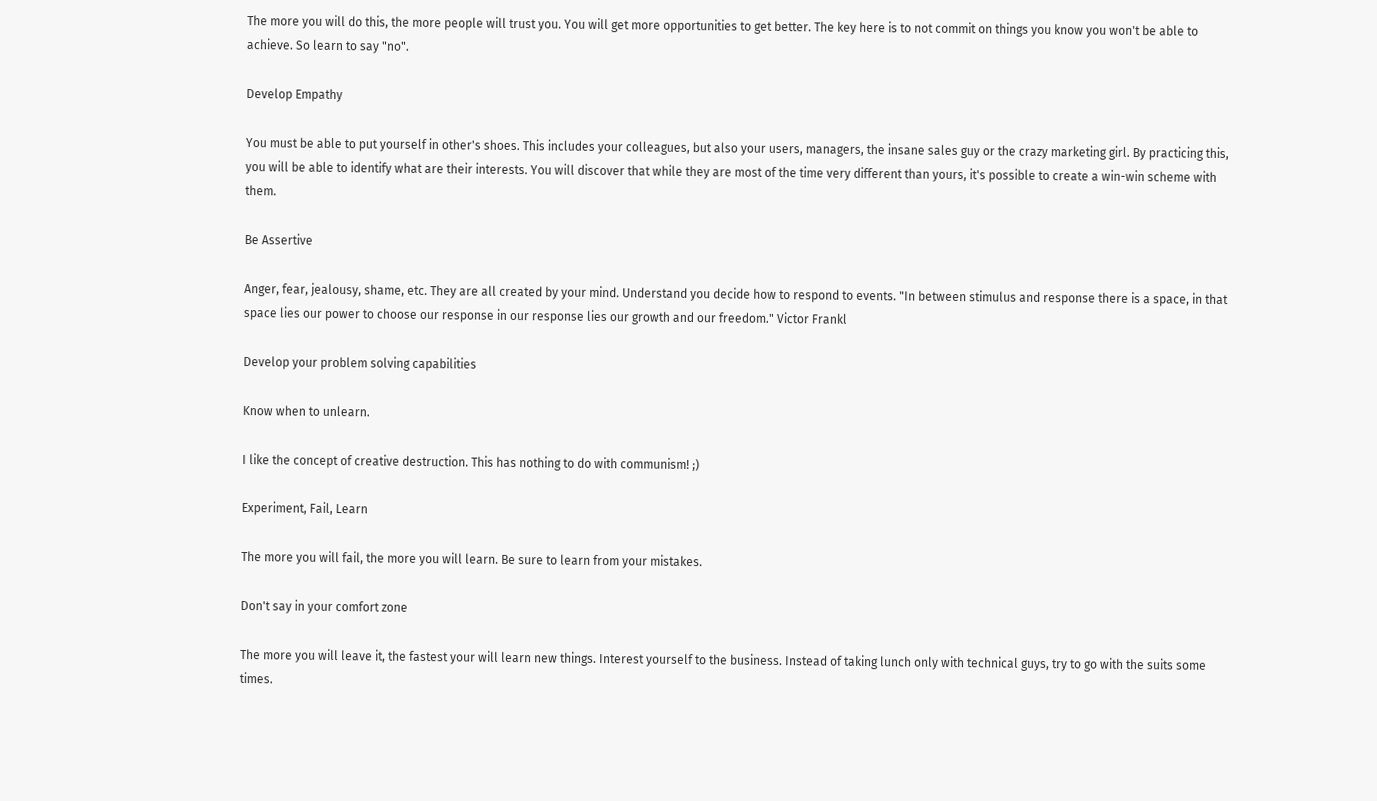The more you will do this, the more people will trust you. You will get more opportunities to get better. The key here is to not commit on things you know you won't be able to achieve. So learn to say "no".

Develop Empathy

You must be able to put yourself in other's shoes. This includes your colleagues, but also your users, managers, the insane sales guy or the crazy marketing girl. By practicing this, you will be able to identify what are their interests. You will discover that while they are most of the time very different than yours, it's possible to create a win-win scheme with them.

Be Assertive

Anger, fear, jealousy, shame, etc. They are all created by your mind. Understand you decide how to respond to events. "In between stimulus and response there is a space, in that space lies our power to choose our response in our response lies our growth and our freedom." Victor Frankl

Develop your problem solving capabilities

Know when to unlearn.

I like the concept of creative destruction. This has nothing to do with communism! ;)

Experiment, Fail, Learn

The more you will fail, the more you will learn. Be sure to learn from your mistakes.

Don't say in your comfort zone

The more you will leave it, the fastest your will learn new things. Interest yourself to the business. Instead of taking lunch only with technical guys, try to go with the suits some times.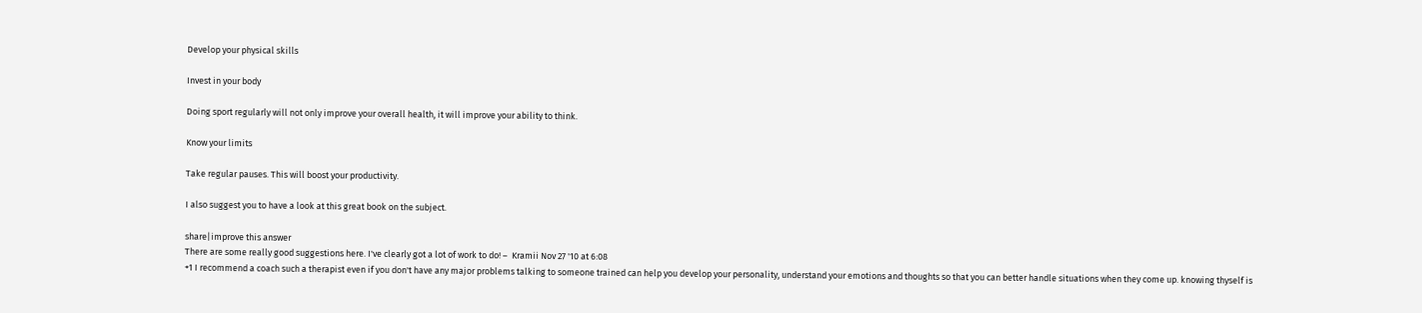Develop your physical skills

Invest in your body

Doing sport regularly will not only improve your overall health, it will improve your ability to think.

Know your limits

Take regular pauses. This will boost your productivity.

I also suggest you to have a look at this great book on the subject.

share|improve this answer
There are some really good suggestions here. I've clearly got a lot of work to do! –  Kramii Nov 27 '10 at 6:08
+1 I recommend a coach such a therapist even if you don't have any major problems talking to someone trained can help you develop your personality, understand your emotions and thoughts so that you can better handle situations when they come up. knowing thyself is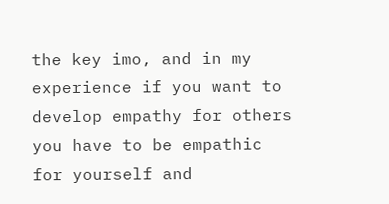the key imo, and in my experience if you want to develop empathy for others you have to be empathic for yourself and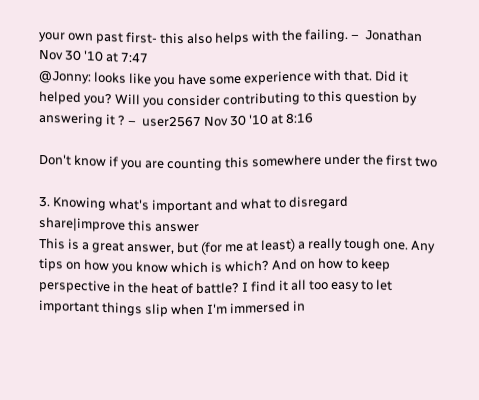your own past first- this also helps with the failing. –  Jonathan Nov 30 '10 at 7:47
@Jonny: looks like you have some experience with that. Did it helped you? Will you consider contributing to this question by answering it ? –  user2567 Nov 30 '10 at 8:16

Don't know if you are counting this somewhere under the first two

3. Knowing what's important and what to disregard
share|improve this answer
This is a great answer, but (for me at least) a really tough one. Any tips on how you know which is which? And on how to keep perspective in the heat of battle? I find it all too easy to let important things slip when I'm immersed in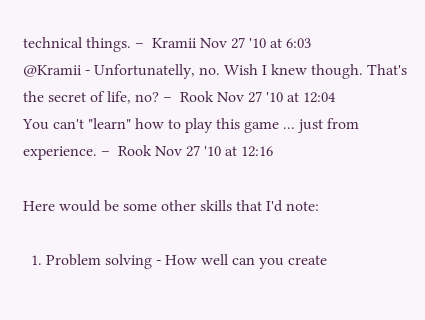technical things. –  Kramii Nov 27 '10 at 6:03
@Kramii - Unfortunatelly, no. Wish I knew though. That's the secret of life, no? –  Rook Nov 27 '10 at 12:04
You can't "learn" how to play this game ... just from experience. –  Rook Nov 27 '10 at 12:16

Here would be some other skills that I'd note:

  1. Problem solving - How well can you create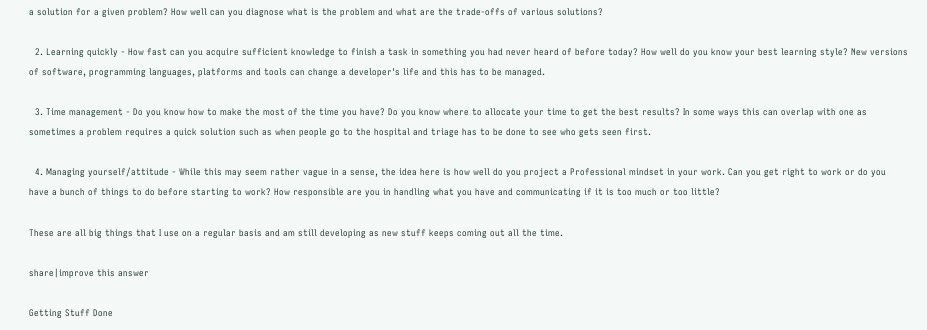a solution for a given problem? How well can you diagnose what is the problem and what are the trade-offs of various solutions?

  2. Learning quickly - How fast can you acquire sufficient knowledge to finish a task in something you had never heard of before today? How well do you know your best learning style? New versions of software, programming languages, platforms and tools can change a developer's life and this has to be managed.

  3. Time management - Do you know how to make the most of the time you have? Do you know where to allocate your time to get the best results? In some ways this can overlap with one as sometimes a problem requires a quick solution such as when people go to the hospital and triage has to be done to see who gets seen first.

  4. Managing yourself/attitude - While this may seem rather vague in a sense, the idea here is how well do you project a Professional mindset in your work. Can you get right to work or do you have a bunch of things to do before starting to work? How responsible are you in handling what you have and communicating if it is too much or too little?

These are all big things that I use on a regular basis and am still developing as new stuff keeps coming out all the time.

share|improve this answer

Getting Stuff Done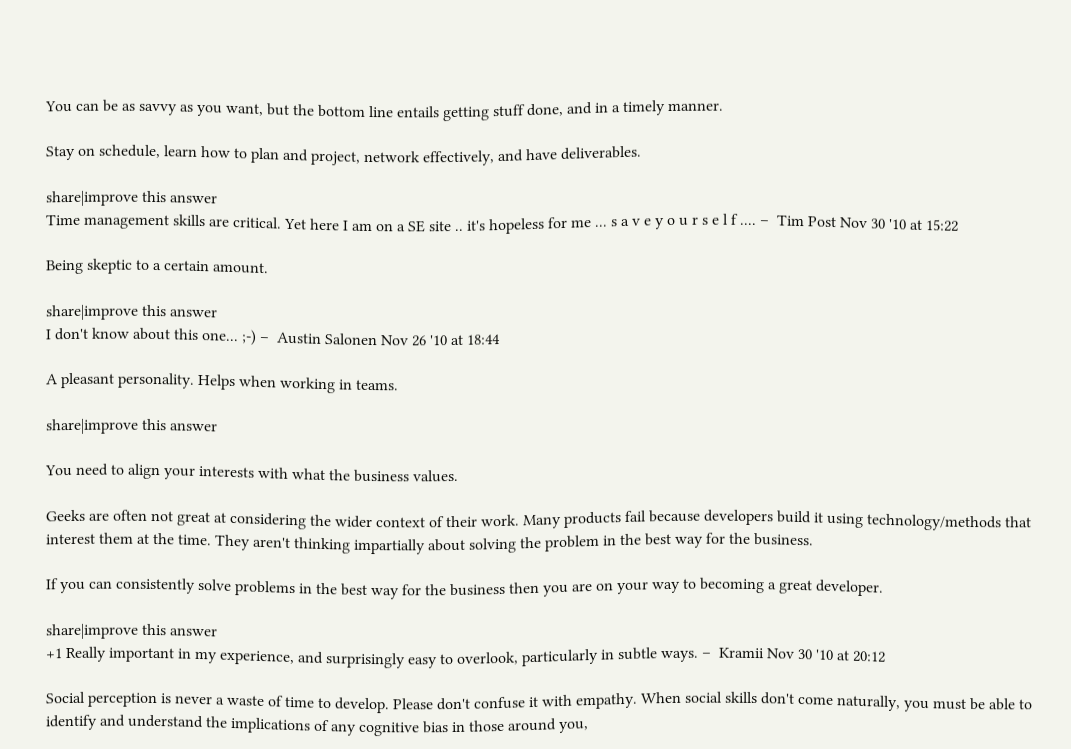You can be as savvy as you want, but the bottom line entails getting stuff done, and in a timely manner.

Stay on schedule, learn how to plan and project, network effectively, and have deliverables.

share|improve this answer
Time management skills are critical. Yet here I am on a SE site .. it's hopeless for me ... s a v e y o u r s e l f .... –  Tim Post Nov 30 '10 at 15:22

Being skeptic to a certain amount.

share|improve this answer
I don't know about this one... ;-) –  Austin Salonen Nov 26 '10 at 18:44

A pleasant personality. Helps when working in teams.

share|improve this answer

You need to align your interests with what the business values.

Geeks are often not great at considering the wider context of their work. Many products fail because developers build it using technology/methods that interest them at the time. They aren't thinking impartially about solving the problem in the best way for the business.

If you can consistently solve problems in the best way for the business then you are on your way to becoming a great developer.

share|improve this answer
+1 Really important in my experience, and surprisingly easy to overlook, particularly in subtle ways. –  Kramii Nov 30 '10 at 20:12

Social perception is never a waste of time to develop. Please don't confuse it with empathy. When social skills don't come naturally, you must be able to identify and understand the implications of any cognitive bias in those around you,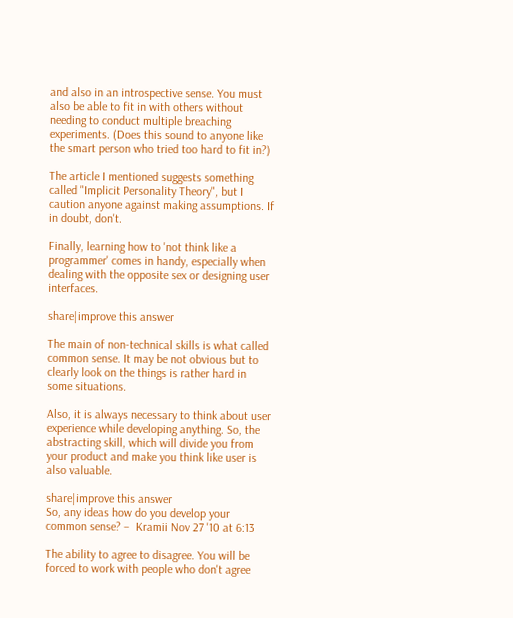and also in an introspective sense. You must also be able to fit in with others without needing to conduct multiple breaching experiments. (Does this sound to anyone like the smart person who tried too hard to fit in?)

The article I mentioned suggests something called "Implicit Personality Theory", but I caution anyone against making assumptions. If in doubt, don't.

Finally, learning how to 'not think like a programmer' comes in handy, especially when dealing with the opposite sex or designing user interfaces.

share|improve this answer

The main of non-technical skills is what called common sense. It may be not obvious but to clearly look on the things is rather hard in some situations.

Also, it is always necessary to think about user experience while developing anything. So, the abstracting skill, which will divide you from your product and make you think like user is also valuable.

share|improve this answer
So, any ideas how do you develop your common sense? –  Kramii Nov 27 '10 at 6:13

The ability to agree to disagree. You will be forced to work with people who don't agree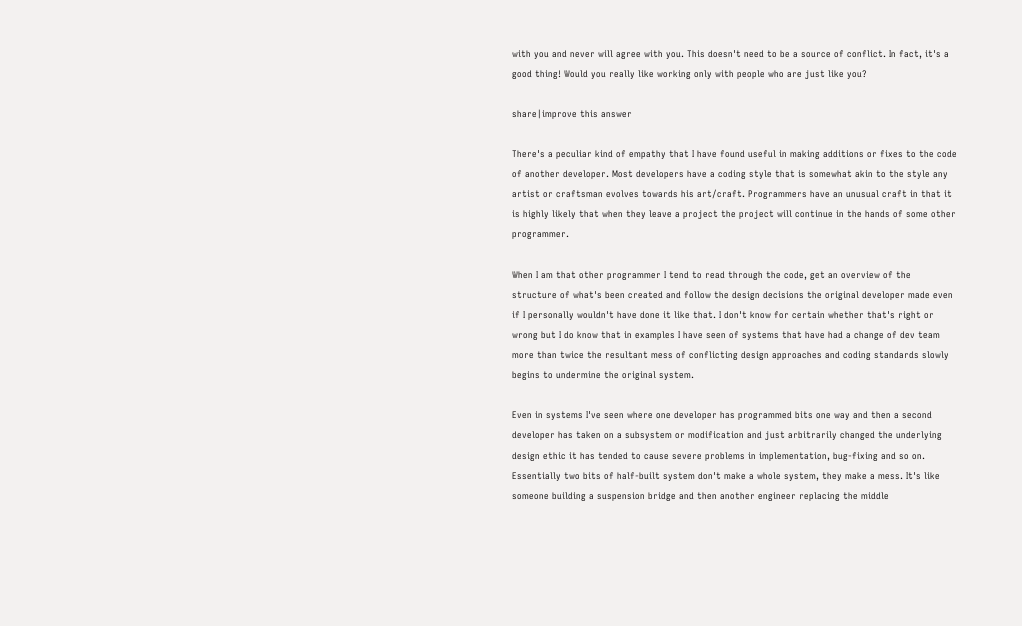with you and never will agree with you. This doesn't need to be a source of conflict. In fact, it's a good thing! Would you really like working only with people who are just like you?

share|improve this answer

There's a peculiar kind of empathy that I have found useful in making additions or fixes to the code of another developer. Most developers have a coding style that is somewhat akin to the style any artist or craftsman evolves towards his art/craft. Programmers have an unusual craft in that it is highly likely that when they leave a project the project will continue in the hands of some other programmer.

When I am that other programmer I tend to read through the code, get an overview of the structure of what's been created and follow the design decisions the original developer made even if I personally wouldn't have done it like that. I don't know for certain whether that's right or wrong but I do know that in examples I have seen of systems that have had a change of dev team more than twice the resultant mess of conflicting design approaches and coding standards slowly begins to undermine the original system.

Even in systems I've seen where one developer has programmed bits one way and then a second developer has taken on a subsystem or modification and just arbitrarily changed the underlying design ethic it has tended to cause severe problems in implementation, bug-fixing and so on. Essentially two bits of half-built system don't make a whole system, they make a mess. It's like someone building a suspension bridge and then another engineer replacing the middle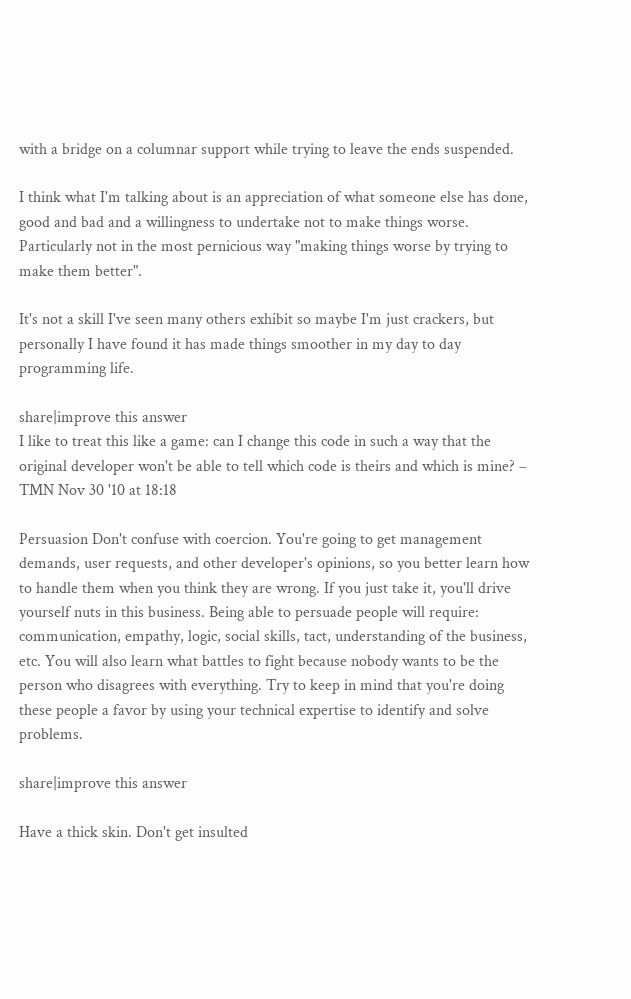with a bridge on a columnar support while trying to leave the ends suspended.

I think what I'm talking about is an appreciation of what someone else has done, good and bad and a willingness to undertake not to make things worse. Particularly not in the most pernicious way "making things worse by trying to make them better".

It's not a skill I've seen many others exhibit so maybe I'm just crackers, but personally I have found it has made things smoother in my day to day programming life.

share|improve this answer
I like to treat this like a game: can I change this code in such a way that the original developer won't be able to tell which code is theirs and which is mine? –  TMN Nov 30 '10 at 18:18

Persuasion Don't confuse with coercion. You're going to get management demands, user requests, and other developer's opinions, so you better learn how to handle them when you think they are wrong. If you just take it, you'll drive yourself nuts in this business. Being able to persuade people will require: communication, empathy, logic, social skills, tact, understanding of the business, etc. You will also learn what battles to fight because nobody wants to be the person who disagrees with everything. Try to keep in mind that you're doing these people a favor by using your technical expertise to identify and solve problems.

share|improve this answer

Have a thick skin. Don't get insulted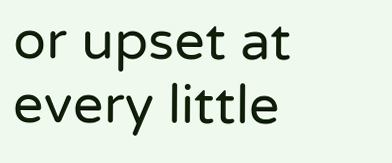or upset at every little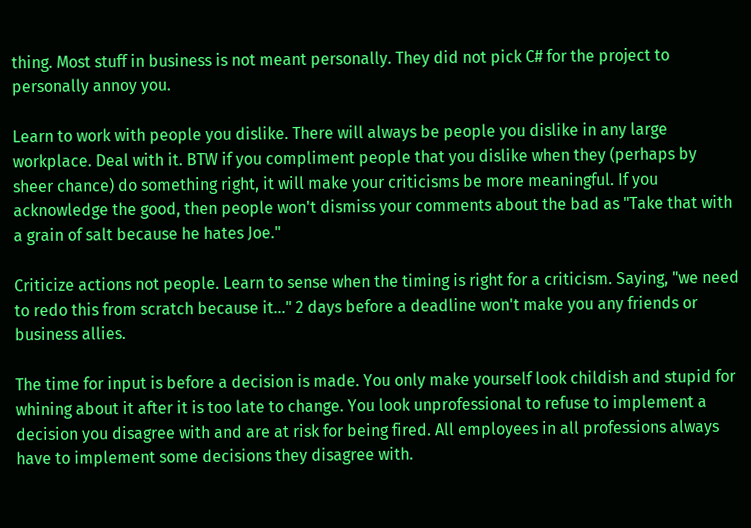thing. Most stuff in business is not meant personally. They did not pick C# for the project to personally annoy you.

Learn to work with people you dislike. There will always be people you dislike in any large workplace. Deal with it. BTW if you compliment people that you dislike when they (perhaps by sheer chance) do something right, it will make your criticisms be more meaningful. If you acknowledge the good, then people won't dismiss your comments about the bad as "Take that with a grain of salt because he hates Joe."

Criticize actions not people. Learn to sense when the timing is right for a criticism. Saying, "we need to redo this from scratch because it..." 2 days before a deadline won't make you any friends or business allies.

The time for input is before a decision is made. You only make yourself look childish and stupid for whining about it after it is too late to change. You look unprofessional to refuse to implement a decision you disagree with and are at risk for being fired. All employees in all professions always have to implement some decisions they disagree with.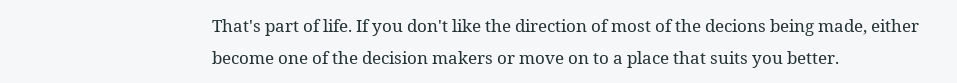That's part of life. If you don't like the direction of most of the decions being made, either become one of the decision makers or move on to a place that suits you better.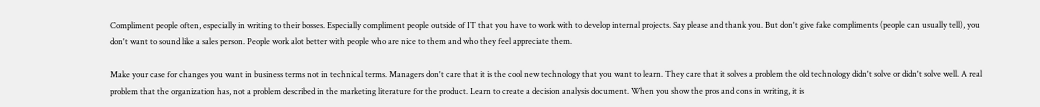Compliment people often, especially in writing to their bosses. Especially compliment people outside of IT that you have to work with to develop internal projects. Say please and thank you. But don't give fake compliments (people can usually tell), you don't want to sound like a sales person. People work alot better with people who are nice to them and who they feel appreciate them.

Make your case for changes you want in business terms not in technical terms. Managers don't care that it is the cool new technology that you want to learn. They care that it solves a problem the old technology didn't solve or didn't solve well. A real problem that the organization has, not a problem described in the marketing literature for the product. Learn to create a decision analysis document. When you show the pros and cons in writing, it is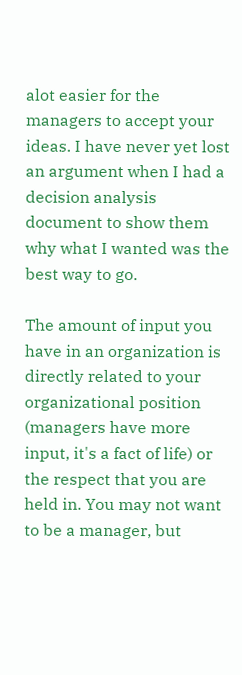alot easier for the managers to accept your ideas. I have never yet lost an argument when I had a decision analysis document to show them why what I wanted was the best way to go.

The amount of input you have in an organization is directly related to your organizational position (managers have more input, it's a fact of life) or the respect that you are held in. You may not want to be a manager, but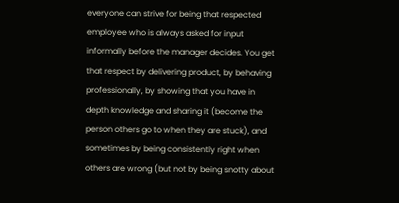everyone can strive for being that respected employee who is always asked for input informally before the manager decides. You get that respect by delivering product, by behaving professionally, by showing that you have in depth knowledge and sharing it (become the person others go to when they are stuck), and sometimes by being consistently right when others are wrong (but not by being snotty about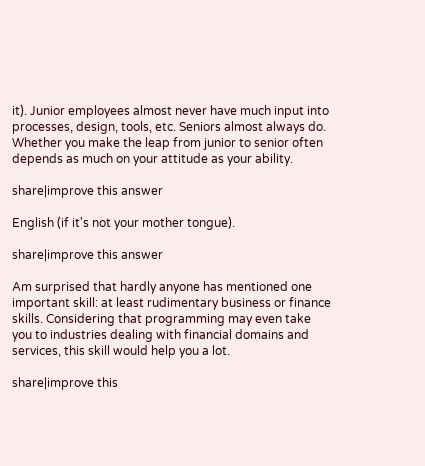it). Junior employees almost never have much input into processes, design, tools, etc. Seniors almost always do. Whether you make the leap from junior to senior often depends as much on your attitude as your ability.

share|improve this answer

English (if it's not your mother tongue).

share|improve this answer

Am surprised that hardly anyone has mentioned one important skill: at least rudimentary business or finance skills. Considering that programming may even take you to industries dealing with financial domains and services, this skill would help you a lot.

share|improve this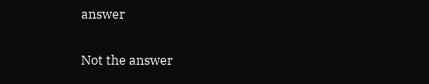answer

Not the answer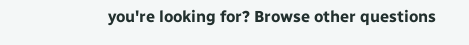you're looking for? Browse other questions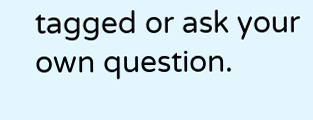tagged or ask your own question.